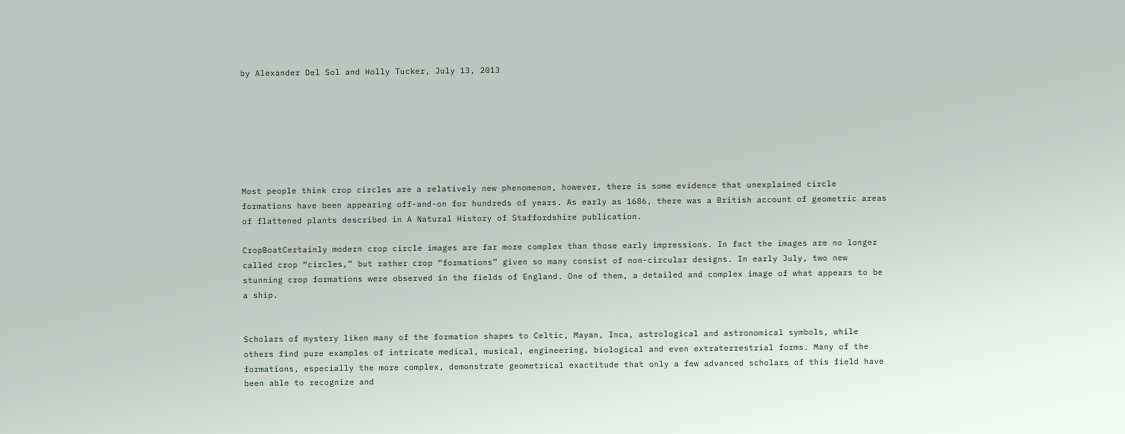by Alexander Del Sol and Holly Tucker, July 13, 2013







Most people think crop circles are a relatively new phenomenon, however, there is some evidence that unexplained circle formations have been appearing off-and-on for hundreds of years. As early as 1686, there was a British account of geometric areas of flattened plants described in A Natural History of Staffordshire publication.

CropBoatCertainly modern crop circle images are far more complex than those early impressions. In fact the images are no longer called crop “circles,” but rather crop “formations” given so many consist of non-circular designs. In early July, two new stunning crop formations were observed in the fields of England. One of them, a detailed and complex image of what appears to be a ship.


Scholars of mystery liken many of the formation shapes to Celtic, Mayan, Inca, astrological and astronomical symbols, while others find pure examples of intricate medical, musical, engineering, biological and even extraterrestrial forms. Many of the formations, especially the more complex, demonstrate geometrical exactitude that only a few advanced scholars of this field have been able to recognize and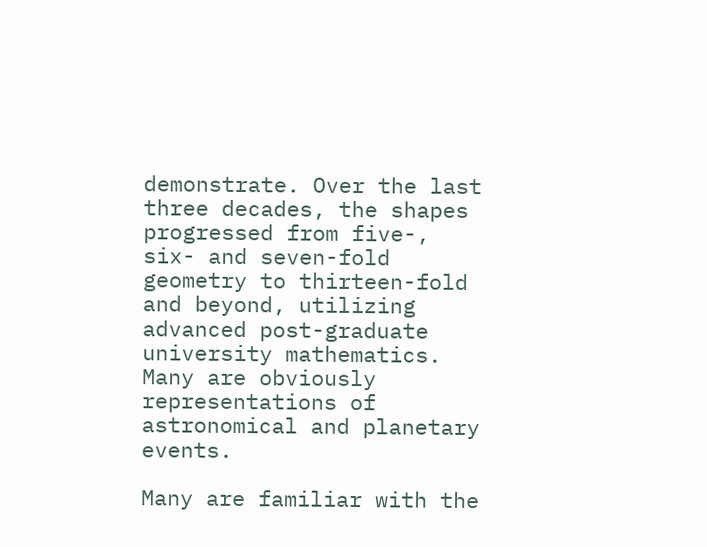demonstrate. Over the last three decades, the shapes progressed from five-, six- and seven-fold geometry to thirteen-fold and beyond, utilizing advanced post-graduate university mathematics. Many are obviously representations of astronomical and planetary events.

Many are familiar with the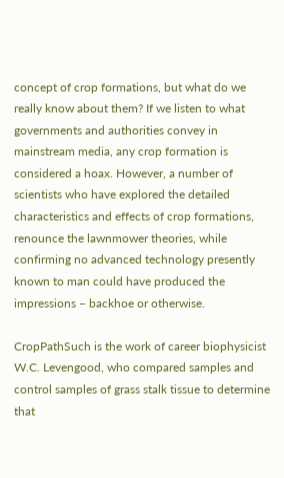concept of crop formations, but what do we really know about them? If we listen to what governments and authorities convey in mainstream media, any crop formation is considered a hoax. However, a number of scientists who have explored the detailed characteristics and effects of crop formations, renounce the lawnmower theories, while confirming no advanced technology presently known to man could have produced the impressions – backhoe or otherwise.

CropPathSuch is the work of career biophysicist W.C. Levengood, who compared samples and control samples of grass stalk tissue to determine that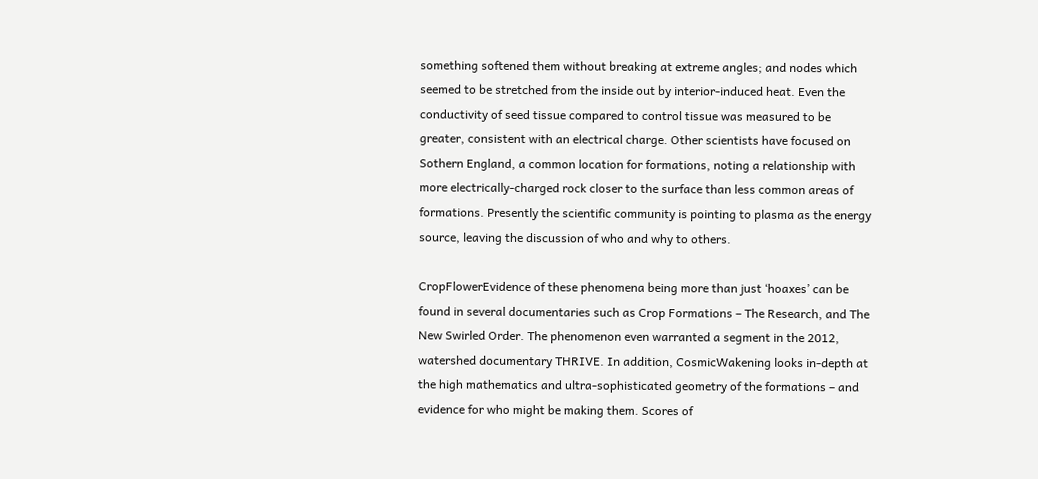something softened them without breaking at extreme angles; and nodes which seemed to be stretched from the inside out by interior-induced heat. Even the conductivity of seed tissue compared to control tissue was measured to be greater, consistent with an electrical charge. Other scientists have focused on Sothern England, a common location for formations, noting a relationship with more electrically-charged rock closer to the surface than less common areas of formations. Presently the scientific community is pointing to plasma as the energy source, leaving the discussion of who and why to others.

CropFlowerEvidence of these phenomena being more than just ‘hoaxes’ can be found in several documentaries such as Crop Formations – The Research, and The New Swirled Order. The phenomenon even warranted a segment in the 2012, watershed documentary THRIVE. In addition, CosmicWakening looks in-depth at the high mathematics and ultra-sophisticated geometry of the formations – and evidence for who might be making them. Scores of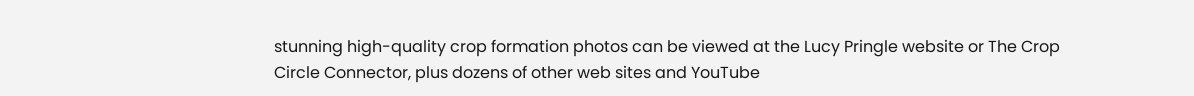stunning high-quality crop formation photos can be viewed at the Lucy Pringle website or The Crop Circle Connector, plus dozens of other web sites and YouTube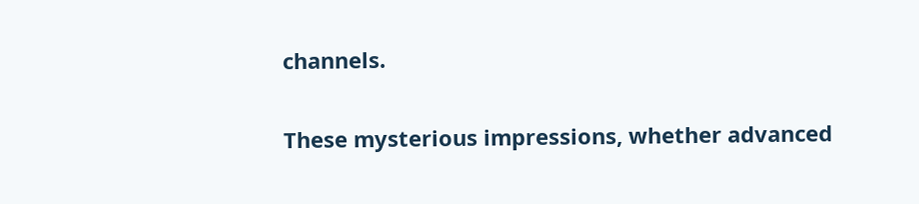channels.

These mysterious impressions, whether advanced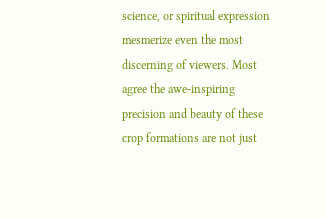science, or spiritual expression mesmerize even the most discerning of viewers. Most agree the awe-inspiring precision and beauty of these crop formations are not just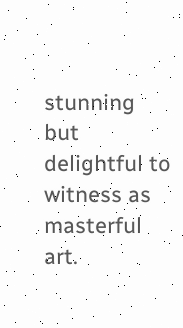stunning but delightful to witness as masterful art.